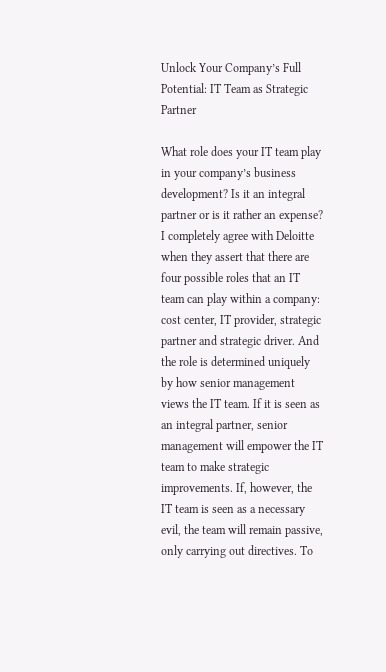Unlock Your Company’s Full Potential: IT Team as Strategic Partner

What role does your IT team play in your company’s business development? Is it an integral partner or is it rather an expense? I completely agree with Deloitte when they assert that there are four possible roles that an IT team can play within a company: cost center, IT provider, strategic partner and strategic driver. And the role is determined uniquely by how senior management views the IT team. If it is seen as an integral partner, senior management will empower the IT team to make strategic improvements. If, however, the IT team is seen as a necessary evil, the team will remain passive, only carrying out directives. To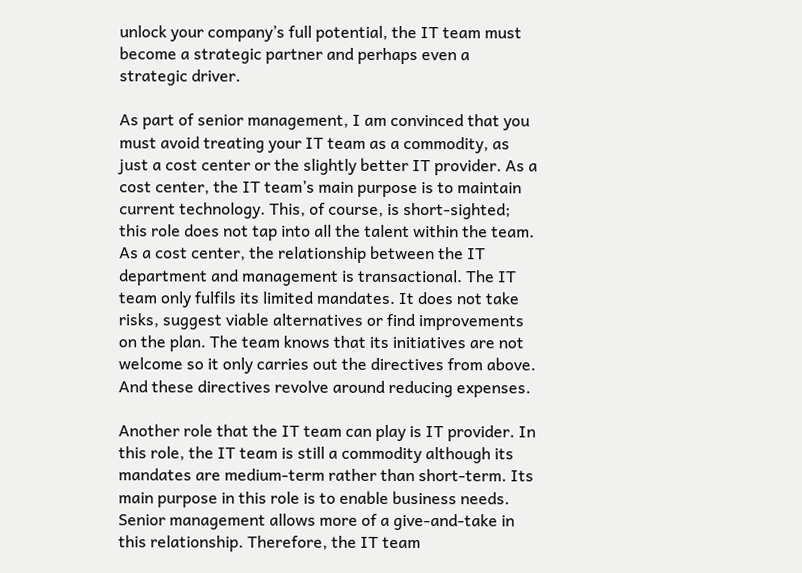unlock your company’s full potential, the IT team must become a strategic partner and perhaps even a strategic driver.

As part of senior management, I am convinced that you must avoid treating your IT team as a commodity, as just a cost center or the slightly better IT provider. As a cost center, the IT team’s main purpose is to maintain current technology. This, of course, is short-sighted; this role does not tap into all the talent within the team. As a cost center, the relationship between the IT department and management is transactional. The IT team only fulfils its limited mandates. It does not take risks, suggest viable alternatives or find improvements on the plan. The team knows that its initiatives are not welcome so it only carries out the directives from above. And these directives revolve around reducing expenses.

Another role that the IT team can play is IT provider. In this role, the IT team is still a commodity although its mandates are medium-term rather than short-term. Its main purpose in this role is to enable business needs. Senior management allows more of a give-and-take in this relationship. Therefore, the IT team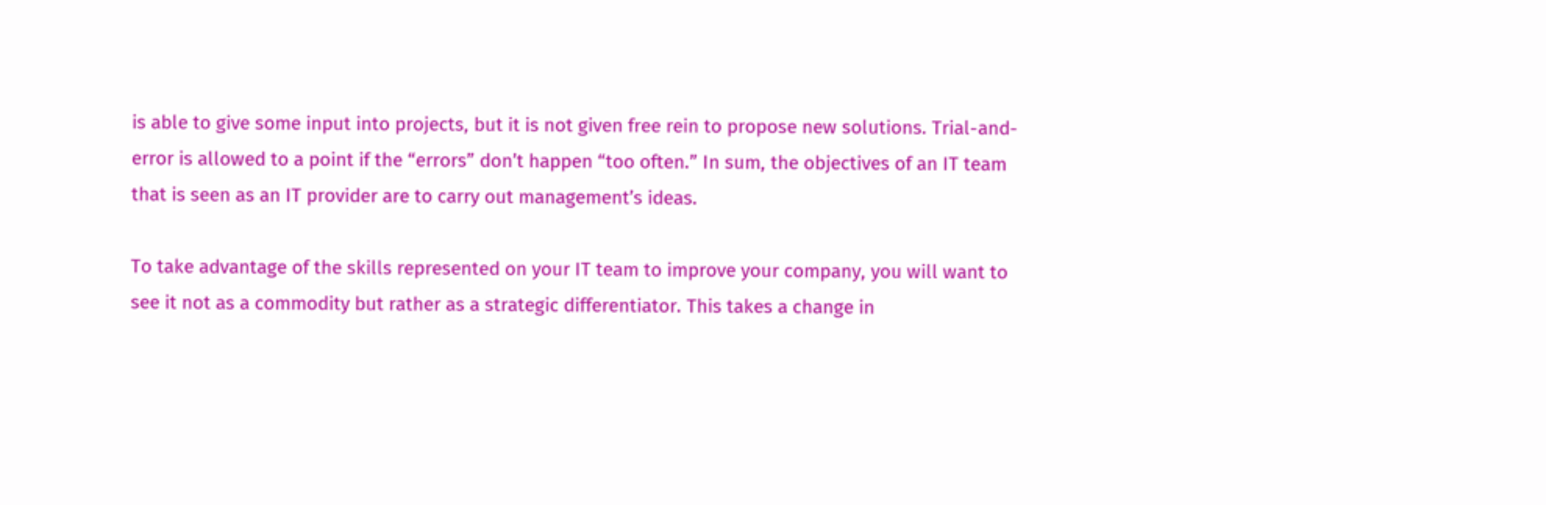is able to give some input into projects, but it is not given free rein to propose new solutions. Trial-and-error is allowed to a point if the “errors” don’t happen “too often.” In sum, the objectives of an IT team that is seen as an IT provider are to carry out management’s ideas.

To take advantage of the skills represented on your IT team to improve your company, you will want to see it not as a commodity but rather as a strategic differentiator. This takes a change in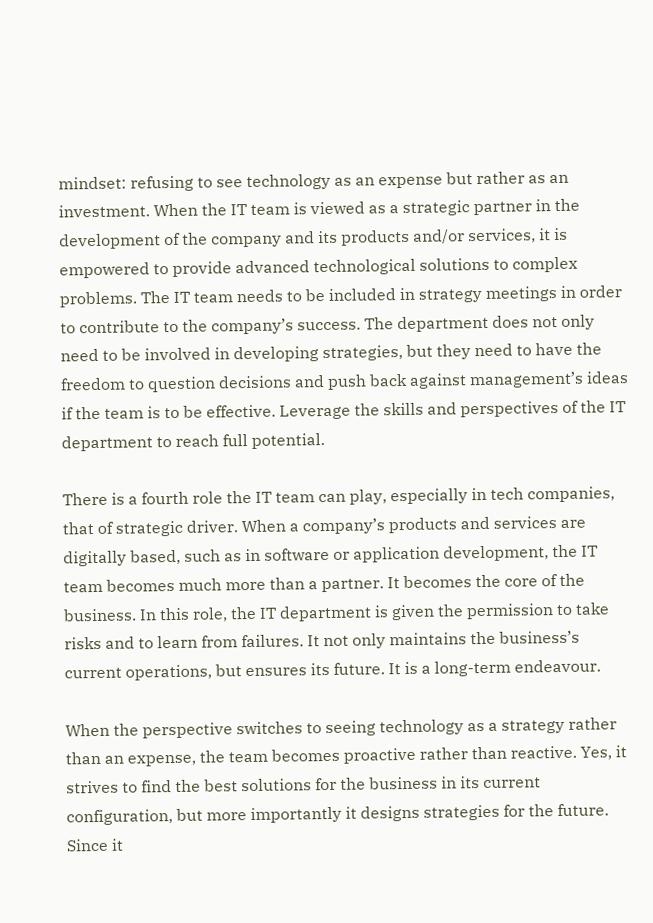mindset: refusing to see technology as an expense but rather as an investment. When the IT team is viewed as a strategic partner in the development of the company and its products and/or services, it is empowered to provide advanced technological solutions to complex problems. The IT team needs to be included in strategy meetings in order to contribute to the company’s success. The department does not only need to be involved in developing strategies, but they need to have the freedom to question decisions and push back against management’s ideas if the team is to be effective. Leverage the skills and perspectives of the IT department to reach full potential.

There is a fourth role the IT team can play, especially in tech companies, that of strategic driver. When a company’s products and services are digitally based, such as in software or application development, the IT team becomes much more than a partner. It becomes the core of the business. In this role, the IT department is given the permission to take risks and to learn from failures. It not only maintains the business’s current operations, but ensures its future. It is a long-term endeavour.

When the perspective switches to seeing technology as a strategy rather than an expense, the team becomes proactive rather than reactive. Yes, it strives to find the best solutions for the business in its current configuration, but more importantly it designs strategies for the future. Since it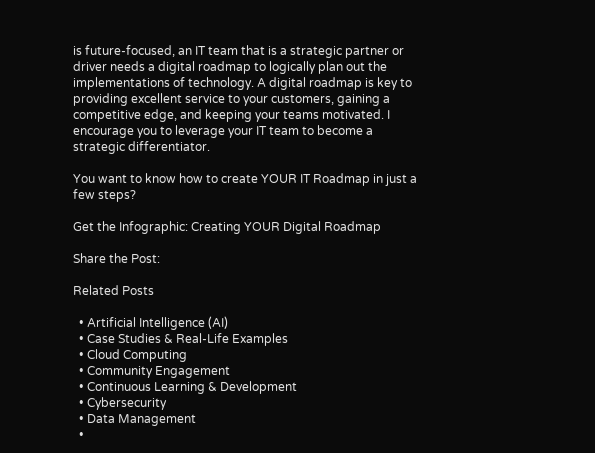is future-focused, an IT team that is a strategic partner or driver needs a digital roadmap to logically plan out the implementations of technology. A digital roadmap is key to providing excellent service to your customers, gaining a competitive edge, and keeping your teams motivated. I encourage you to leverage your IT team to become a strategic differentiator.

You want to know how to create YOUR IT Roadmap in just a few steps?

Get the Infographic: Creating YOUR Digital Roadmap

Share the Post:

Related Posts

  • Artificial Intelligence (AI)
  • Case Studies & Real-Life Examples
  • Cloud Computing
  • Community Engagement
  • Continuous Learning & Development
  • Cybersecurity
  • Data Management
  •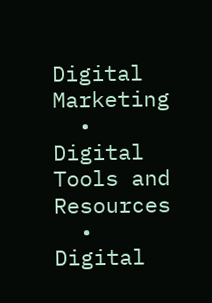Digital Marketing
  • Digital Tools and Resources
  • Digital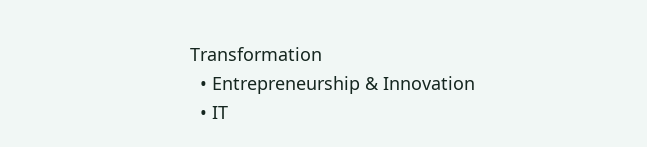Transformation
  • Entrepreneurship & Innovation
  • IT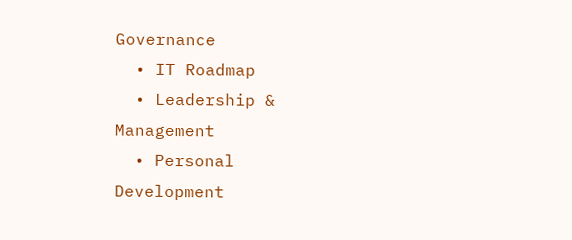Governance
  • IT Roadmap
  • Leadership & Management
  • Personal Development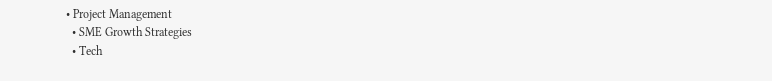• Project Management
  • SME Growth Strategies
  • Tech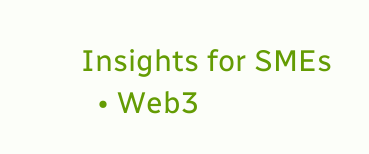Insights for SMEs
  • Web3